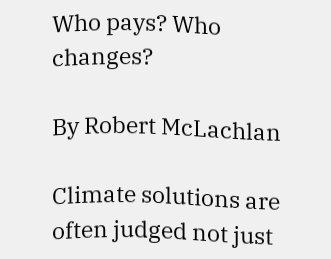Who pays? Who changes?

By Robert McLachlan

Climate solutions are often judged not just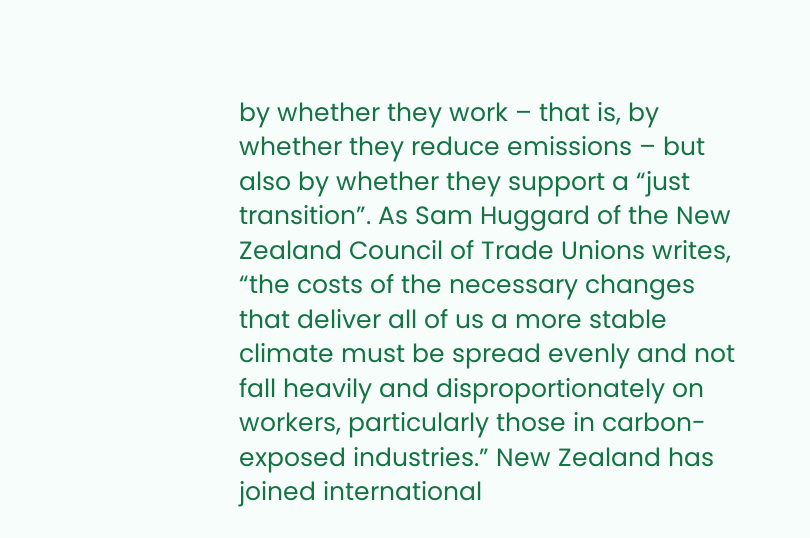by whether they work – that is, by whether they reduce emissions – but also by whether they support a “just transition”. As Sam Huggard of the New Zealand Council of Trade Unions writes, “the costs of the necessary changes that deliver all of us a more stable climate must be spread evenly and not fall heavily and disproportionately on workers, particularly those in carbon-exposed industries.” New Zealand has joined international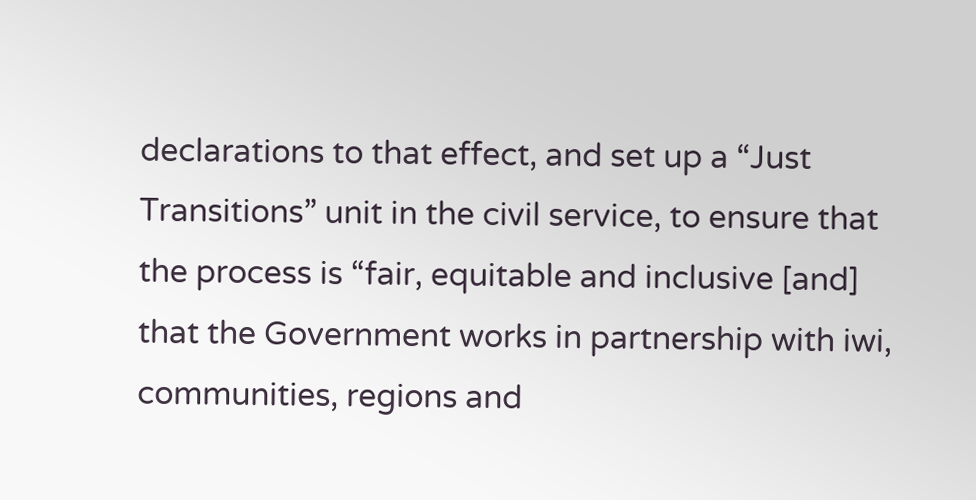declarations to that effect, and set up a “Just Transitions” unit in the civil service, to ensure that the process is “fair, equitable and inclusive [and] that the Government works in partnership with iwi, communities, regions and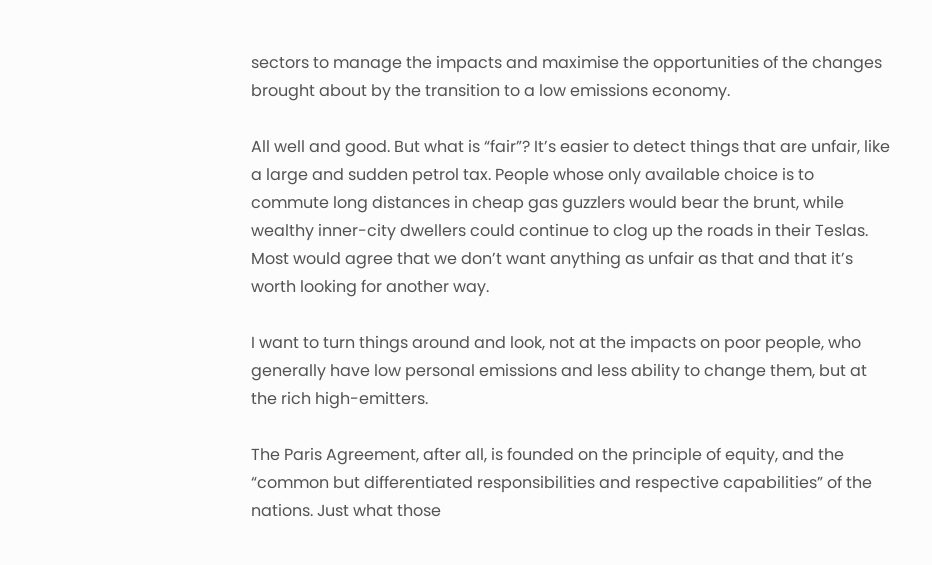sectors to manage the impacts and maximise the opportunities of the changes brought about by the transition to a low emissions economy.

All well and good. But what is “fair”? It’s easier to detect things that are unfair, like a large and sudden petrol tax. People whose only available choice is to commute long distances in cheap gas guzzlers would bear the brunt, while wealthy inner-city dwellers could continue to clog up the roads in their Teslas. Most would agree that we don’t want anything as unfair as that and that it’s worth looking for another way.

I want to turn things around and look, not at the impacts on poor people, who generally have low personal emissions and less ability to change them, but at the rich high-emitters.

The Paris Agreement, after all, is founded on the principle of equity, and the “common but differentiated responsibilities and respective capabilities” of the nations. Just what those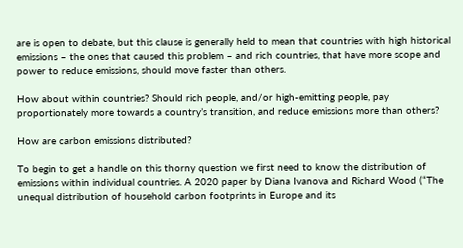are is open to debate, but this clause is generally held to mean that countries with high historical emissions – the ones that caused this problem – and rich countries, that have more scope and power to reduce emissions, should move faster than others.

How about within countries? Should rich people, and/or high-emitting people, pay proportionately more towards a country’s transition, and reduce emissions more than others?

How are carbon emissions distributed?

To begin to get a handle on this thorny question we first need to know the distribution of emissions within individual countries. A 2020 paper by Diana Ivanova and Richard Wood (“The unequal distribution of household carbon footprints in Europe and its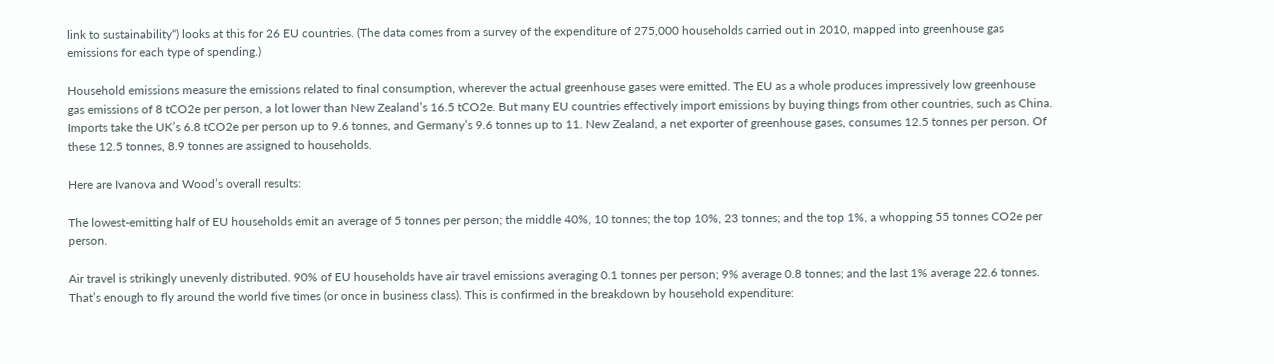link to sustainability“) looks at this for 26 EU countries. (The data comes from a survey of the expenditure of 275,000 households carried out in 2010, mapped into greenhouse gas emissions for each type of spending.)

Household emissions measure the emissions related to final consumption, wherever the actual greenhouse gases were emitted. The EU as a whole produces impressively low greenhouse gas emissions of 8 tCO2e per person, a lot lower than New Zealand’s 16.5 tCO2e. But many EU countries effectively import emissions by buying things from other countries, such as China. Imports take the UK’s 6.8 tCO2e per person up to 9.6 tonnes, and Germany’s 9.6 tonnes up to 11. New Zealand, a net exporter of greenhouse gases, consumes 12.5 tonnes per person. Of these 12.5 tonnes, 8.9 tonnes are assigned to households.

Here are Ivanova and Wood’s overall results:

The lowest-emitting half of EU households emit an average of 5 tonnes per person; the middle 40%, 10 tonnes; the top 10%, 23 tonnes; and the top 1%, a whopping 55 tonnes CO2e per person.

Air travel is strikingly unevenly distributed. 90% of EU households have air travel emissions averaging 0.1 tonnes per person; 9% average 0.8 tonnes; and the last 1% average 22.6 tonnes. That’s enough to fly around the world five times (or once in business class). This is confirmed in the breakdown by household expenditure: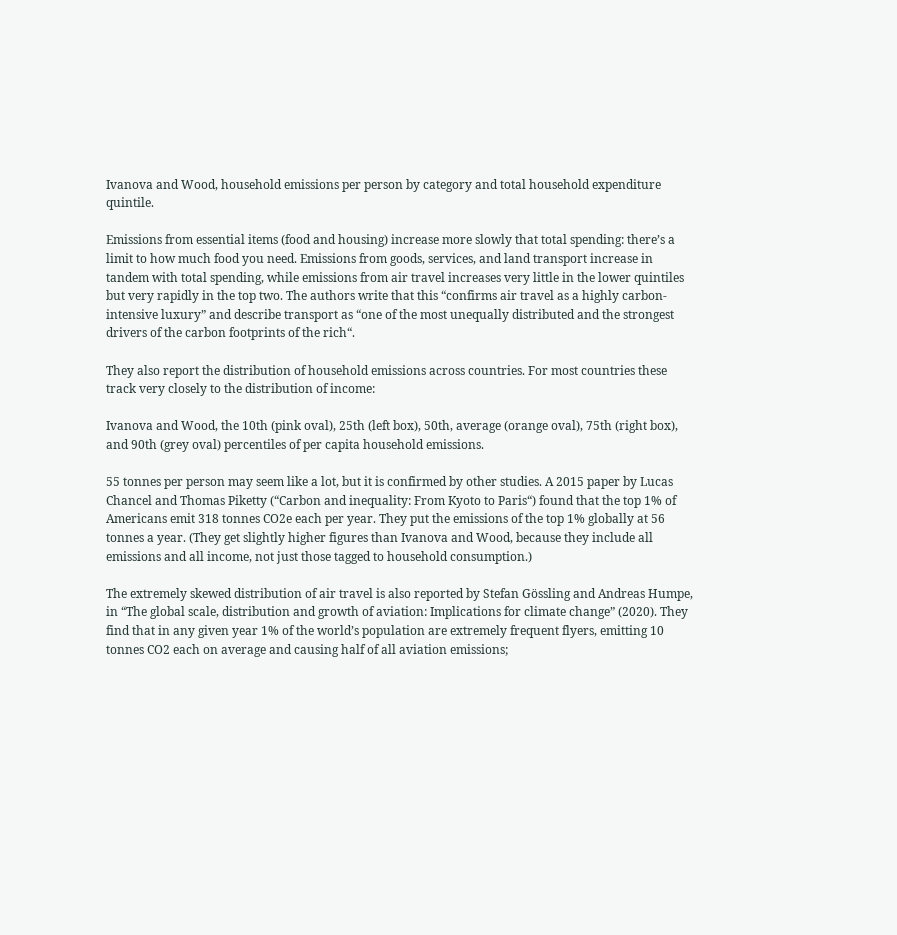Ivanova and Wood, household emissions per person by category and total household expenditure quintile.

Emissions from essential items (food and housing) increase more slowly that total spending: there’s a limit to how much food you need. Emissions from goods, services, and land transport increase in tandem with total spending, while emissions from air travel increases very little in the lower quintiles but very rapidly in the top two. The authors write that this “confirms air travel as a highly carbon-intensive luxury” and describe transport as “one of the most unequally distributed and the strongest drivers of the carbon footprints of the rich“.

They also report the distribution of household emissions across countries. For most countries these track very closely to the distribution of income:

Ivanova and Wood, the 10th (pink oval), 25th (left box), 50th, average (orange oval), 75th (right box), and 90th (grey oval) percentiles of per capita household emissions.

55 tonnes per person may seem like a lot, but it is confirmed by other studies. A 2015 paper by Lucas Chancel and Thomas Piketty (“Carbon and inequality: From Kyoto to Paris“) found that the top 1% of Americans emit 318 tonnes CO2e each per year. They put the emissions of the top 1% globally at 56 tonnes a year. (They get slightly higher figures than Ivanova and Wood, because they include all emissions and all income, not just those tagged to household consumption.)

The extremely skewed distribution of air travel is also reported by Stefan Gössling and Andreas Humpe, in “The global scale, distribution and growth of aviation: Implications for climate change” (2020). They find that in any given year 1% of the world’s population are extremely frequent flyers, emitting 10 tonnes CO2 each on average and causing half of all aviation emissions;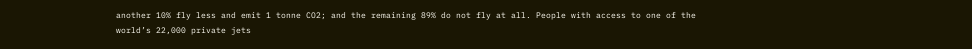another 10% fly less and emit 1 tonne CO2; and the remaining 89% do not fly at all. People with access to one of the world’s 22,000 private jets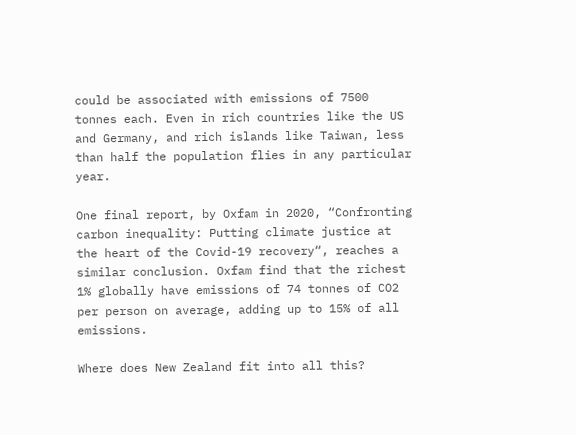could be associated with emissions of 7500 tonnes each. Even in rich countries like the US and Germany, and rich islands like Taiwan, less than half the population flies in any particular year.

One final report, by Oxfam in 2020, “Confronting carbon inequality: Putting climate justice at the heart of the Covid-19 recovery“, reaches a similar conclusion. Oxfam find that the richest 1% globally have emissions of 74 tonnes of CO2 per person on average, adding up to 15% of all emissions.

Where does New Zealand fit into all this?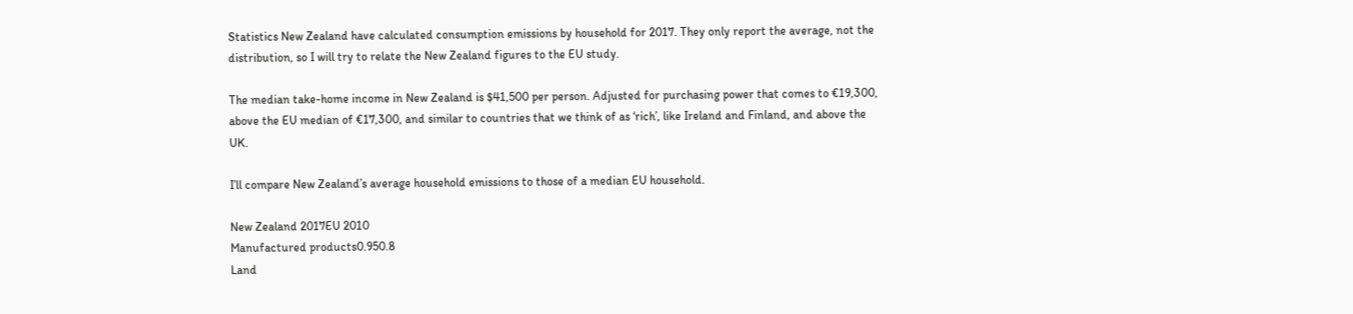Statistics New Zealand have calculated consumption emissions by household for 2017. They only report the average, not the distribution, so I will try to relate the New Zealand figures to the EU study.

The median take-home income in New Zealand is $41,500 per person. Adjusted for purchasing power that comes to €19,300, above the EU median of €17,300, and similar to countries that we think of as ‘rich’, like Ireland and Finland, and above the UK.

I’ll compare New Zealand’s average household emissions to those of a median EU household.

New Zealand 2017EU 2010
Manufactured products0.950.8
Land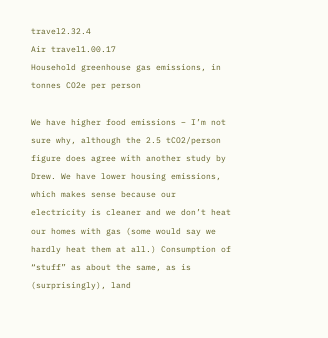travel2.32.4
Air travel1.00.17
Household greenhouse gas emissions, in tonnes CO2e per person

We have higher food emissions – I’m not sure why, although the 2.5 tCO2/person figure does agree with another study by Drew. We have lower housing emissions, which makes sense because our electricity is cleaner and we don’t heat our homes with gas (some would say we hardly heat them at all.) Consumption of “stuff” as about the same, as is (surprisingly), land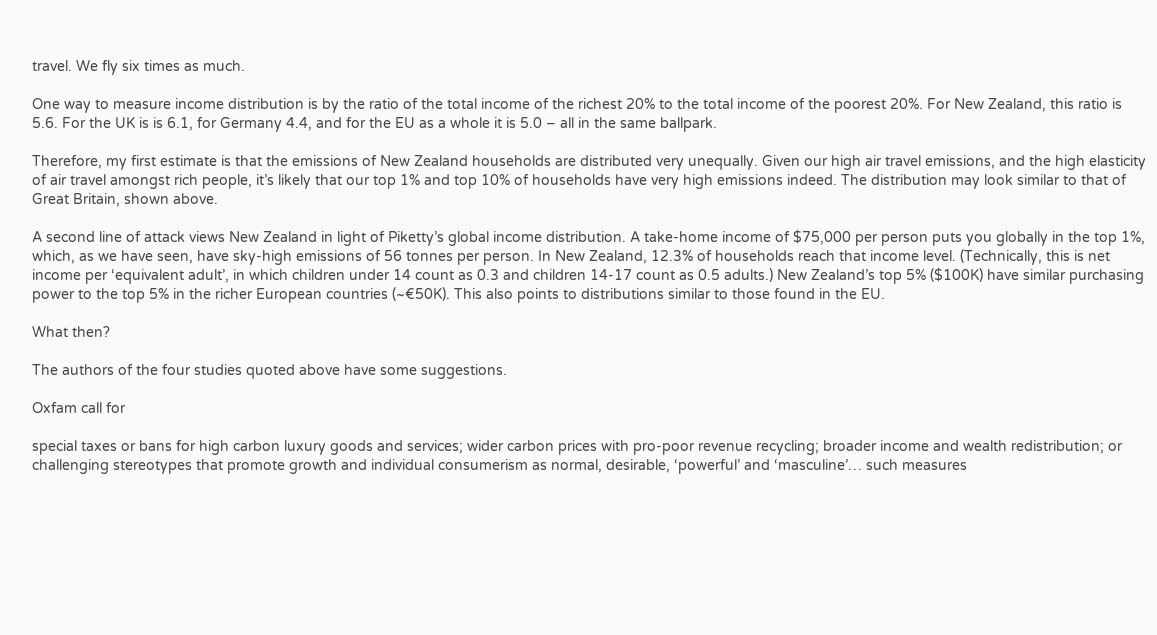travel. We fly six times as much.

One way to measure income distribution is by the ratio of the total income of the richest 20% to the total income of the poorest 20%. For New Zealand, this ratio is 5.6. For the UK is is 6.1, for Germany 4.4, and for the EU as a whole it is 5.0 – all in the same ballpark.

Therefore, my first estimate is that the emissions of New Zealand households are distributed very unequally. Given our high air travel emissions, and the high elasticity of air travel amongst rich people, it’s likely that our top 1% and top 10% of households have very high emissions indeed. The distribution may look similar to that of Great Britain, shown above.

A second line of attack views New Zealand in light of Piketty’s global income distribution. A take-home income of $75,000 per person puts you globally in the top 1%, which, as we have seen, have sky-high emissions of 56 tonnes per person. In New Zealand, 12.3% of households reach that income level. (Technically, this is net income per ‘equivalent adult’, in which children under 14 count as 0.3 and children 14-17 count as 0.5 adults.) New Zealand’s top 5% ($100K) have similar purchasing power to the top 5% in the richer European countries (~€50K). This also points to distributions similar to those found in the EU.

What then?

The authors of the four studies quoted above have some suggestions.

Oxfam call for

special taxes or bans for high carbon luxury goods and services; wider carbon prices with pro-poor revenue recycling; broader income and wealth redistribution; or challenging stereotypes that promote growth and individual consumerism as normal, desirable, ‘powerful’ and ‘masculine’… such measures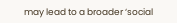may lead to a broader ‘social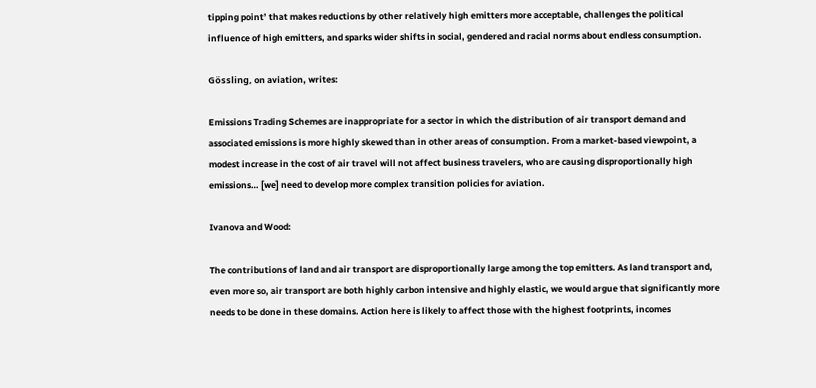tipping point’ that makes reductions by other relatively high emitters more acceptable, challenges the political influence of high emitters, and sparks wider shifts in social, gendered and racial norms about endless consumption.

Gössling, on aviation, writes:

Emissions Trading Schemes are inappropriate for a sector in which the distribution of air transport demand and associated emissions is more highly skewed than in other areas of consumption. From a market-based viewpoint, a modest increase in the cost of air travel will not affect business travelers, who are causing disproportionally high emissions… [we] need to develop more complex transition policies for aviation.

Ivanova and Wood:

The contributions of land and air transport are disproportionally large among the top emitters. As land transport and, even more so, air transport are both highly carbon intensive and highly elastic, we would argue that significantly more needs to be done in these domains. Action here is likely to affect those with the highest footprints, incomes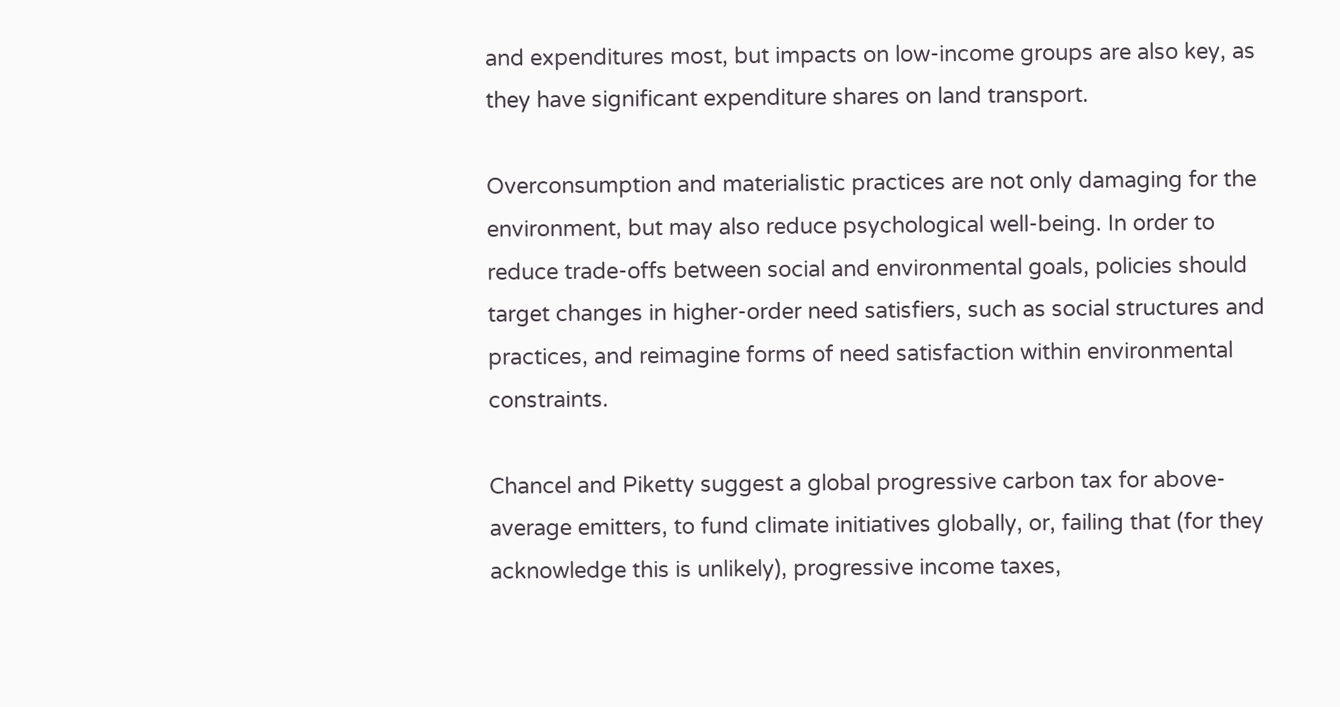and expenditures most, but impacts on low-income groups are also key, as they have significant expenditure shares on land transport.

Overconsumption and materialistic practices are not only damaging for the environment, but may also reduce psychological well-being. In order to reduce trade-offs between social and environmental goals, policies should target changes in higher-order need satisfiers, such as social structures and practices, and reimagine forms of need satisfaction within environmental constraints.

Chancel and Piketty suggest a global progressive carbon tax for above-average emitters, to fund climate initiatives globally, or, failing that (for they acknowledge this is unlikely), progressive income taxes,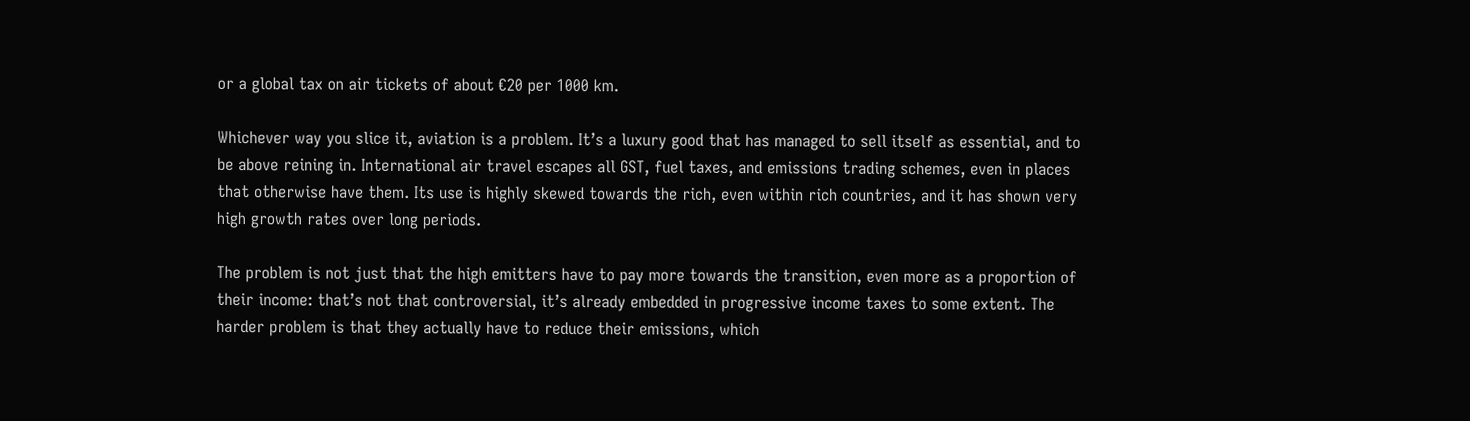or a global tax on air tickets of about €20 per 1000 km.

Whichever way you slice it, aviation is a problem. It’s a luxury good that has managed to sell itself as essential, and to be above reining in. International air travel escapes all GST, fuel taxes, and emissions trading schemes, even in places that otherwise have them. Its use is highly skewed towards the rich, even within rich countries, and it has shown very high growth rates over long periods.

The problem is not just that the high emitters have to pay more towards the transition, even more as a proportion of their income: that’s not that controversial, it’s already embedded in progressive income taxes to some extent. The harder problem is that they actually have to reduce their emissions, which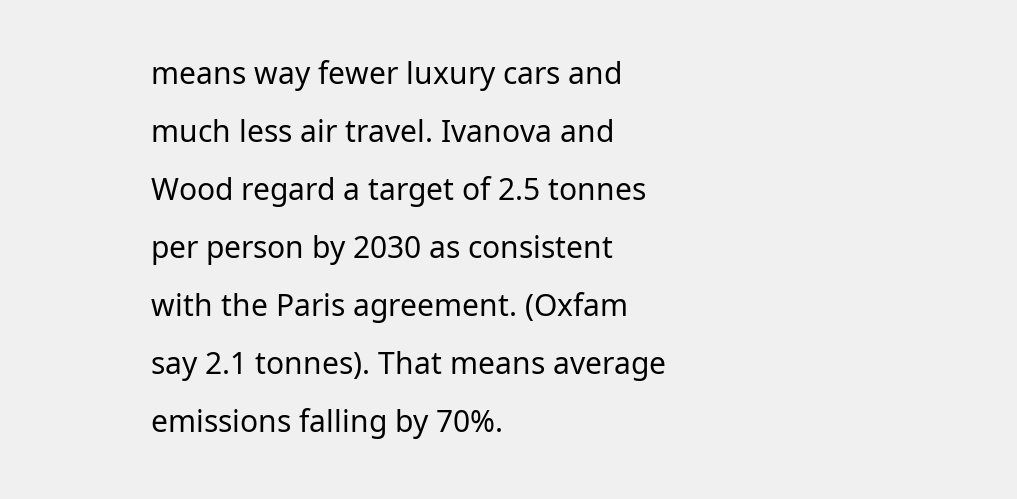means way fewer luxury cars and much less air travel. Ivanova and Wood regard a target of 2.5 tonnes per person by 2030 as consistent with the Paris agreement. (Oxfam say 2.1 tonnes). That means average emissions falling by 70%.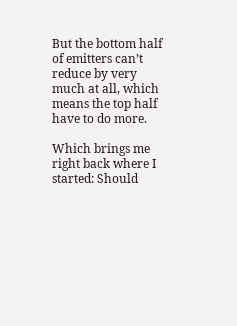But the bottom half of emitters can’t reduce by very much at all, which means the top half have to do more.

Which brings me right back where I started: Should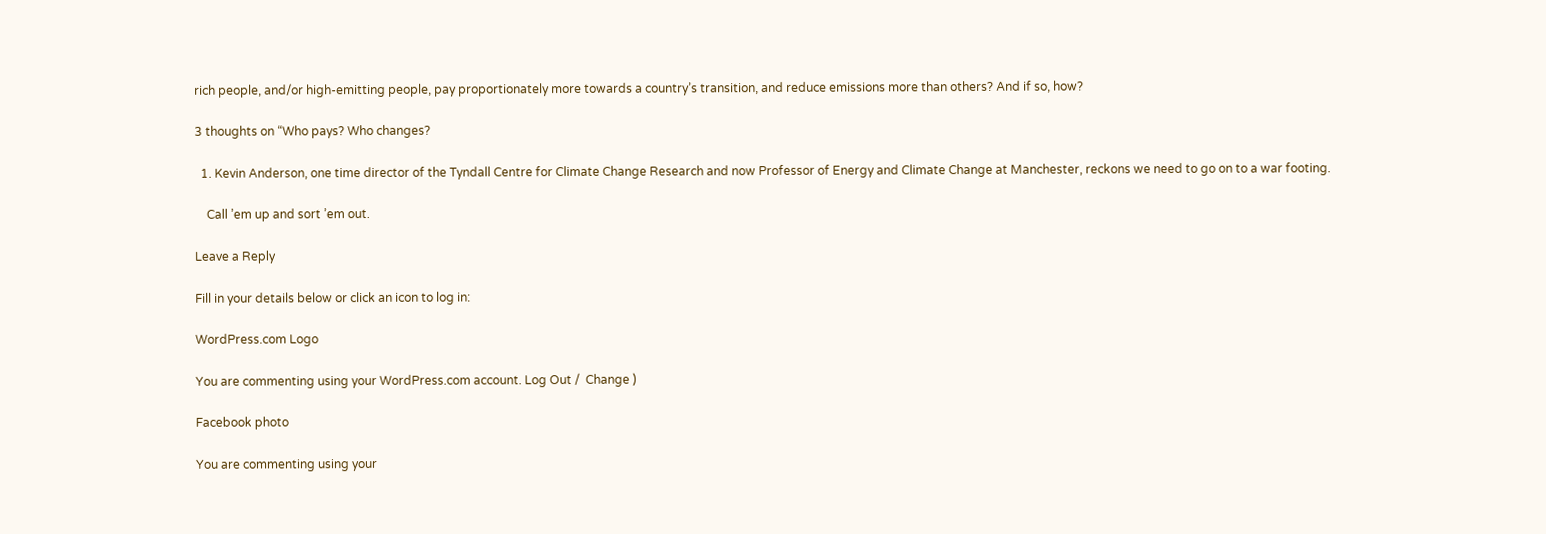rich people, and/or high-emitting people, pay proportionately more towards a country’s transition, and reduce emissions more than others? And if so, how?

3 thoughts on “Who pays? Who changes?

  1. Kevin Anderson, one time director of the Tyndall Centre for Climate Change Research and now Professor of Energy and Climate Change at Manchester, reckons we need to go on to a war footing.

    Call ’em up and sort ’em out.

Leave a Reply

Fill in your details below or click an icon to log in:

WordPress.com Logo

You are commenting using your WordPress.com account. Log Out /  Change )

Facebook photo

You are commenting using your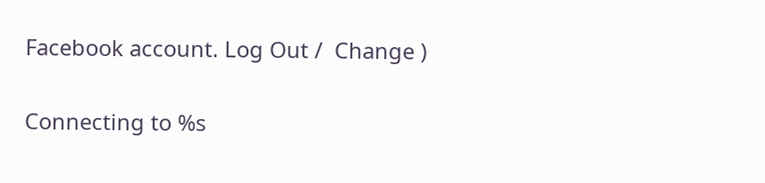Facebook account. Log Out /  Change )

Connecting to %s